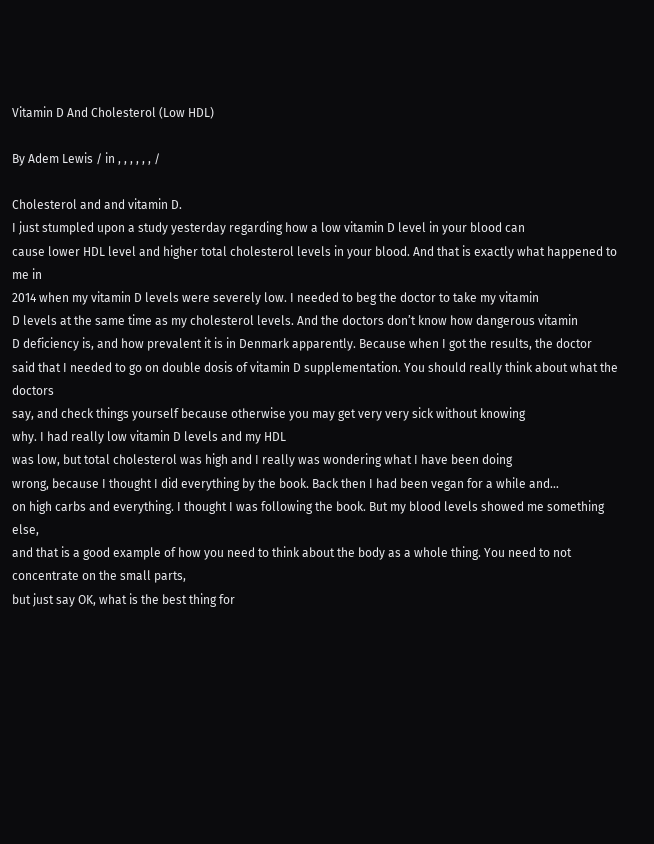Vitamin D And Cholesterol (Low HDL)

By Adem Lewis / in , , , , , , /

Cholesterol and and vitamin D.
I just stumpled upon a study yesterday regarding how a low vitamin D level in your blood can
cause lower HDL level and higher total cholesterol levels in your blood. And that is exactly what happened to me in
2014 when my vitamin D levels were severely low. I needed to beg the doctor to take my vitamin
D levels at the same time as my cholesterol levels. And the doctors don’t know how dangerous vitamin
D deficiency is, and how prevalent it is in Denmark apparently. Because when I got the results, the doctor
said that I needed to go on double dosis of vitamin D supplementation. You should really think about what the doctors
say, and check things yourself because otherwise you may get very very sick without knowing
why. I had really low vitamin D levels and my HDL
was low, but total cholesterol was high and I really was wondering what I have been doing
wrong, because I thought I did everything by the book. Back then I had been vegan for a while and…
on high carbs and everything. I thought I was following the book. But my blood levels showed me something else,
and that is a good example of how you need to think about the body as a whole thing. You need to not concentrate on the small parts,
but just say OK, what is the best thing for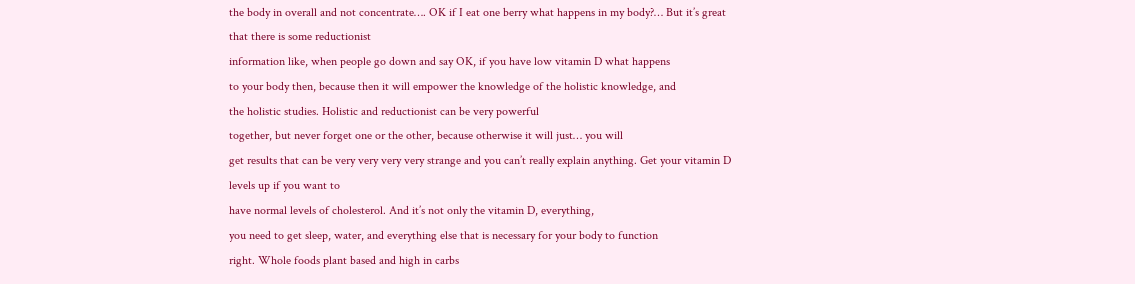the body in overall and not concentrate…. OK if I eat one berry what happens in my body?… But it’s great that there is some reductionist
information like, when people go down and say OK, if you have low vitamin D what happens
to your body then, because then it will empower the knowledge of the holistic knowledge, and
the holistic studies. Holistic and reductionist can be very powerful
together, but never forget one or the other, because otherwise it will just… you will
get results that can be very very very very strange and you can’t really explain anything. Get your vitamin D levels up if you want to
have normal levels of cholesterol. And it’s not only the vitamin D, everything,
you need to get sleep, water, and everything else that is necessary for your body to function
right. Whole foods plant based and high in carbs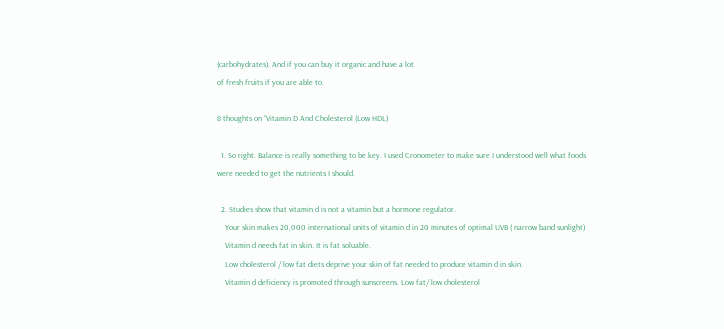(carbohydrates). And if you can buy it organic and have a lot
of fresh fruits if you are able to.

8 thoughts on “Vitamin D And Cholesterol (Low HDL)

  1. So right. Balance is really something to be key. I used Cronometer to make sure I understood well what foods were needed to get the nutrients I should.

  2. Studies show that vitamin d is not a vitamin but a hormone regulator.
    Your skin makes 20,000 international units of vitamin d in 20 minutes of optimal UVB ( narrow band sunlight)
    Vitamin d needs fat in skin. It is fat soluable.
    Low cholesterol / low fat diets deprive your skin of fat needed to produce vitamin d in skin.
    Vitamin d deficiency is promoted through sunscreens. Low fat/ low cholesterol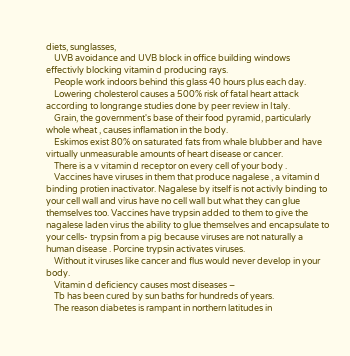diets, sunglasses,
    UVB avoidance and UVB block in office building windows effectivly blocking vitamin d producing rays.
    People work indoors behind this glass 40 hours plus each day.
    Lowering cholesterol causes a 500% risk of fatal heart attack according to longrange studies done by peer review in Italy.
    Grain, the government's base of their food pyramid, particularly whole wheat , causes inflamation in the body.
    Eskimos exist 80% on saturated fats from whale blubber and have virtually unmeasurable amounts of heart disease or cancer.
    There is a v vitamin d receptor on every cell of your body .
    Vaccines have viruses in them that produce nagalese , a vitamin d binding protien inactivator. Nagalese by itself is not activly binding to your cell wall and virus have no cell wall but what they can glue themselves too. Vaccines have trypsin added to them to give the nagalese laden virus the ability to glue themselves and encapsulate to your cells- trypsin from a pig because viruses are not naturally a human disease . Porcine trypsin activates viruses.
    Without it viruses like cancer and flus would never develop in your body.
    Vitamin d deficiency causes most diseases –
    Tb has been cured by sun baths for hundreds of years.
    The reason diabetes is rampant in northern latitudes in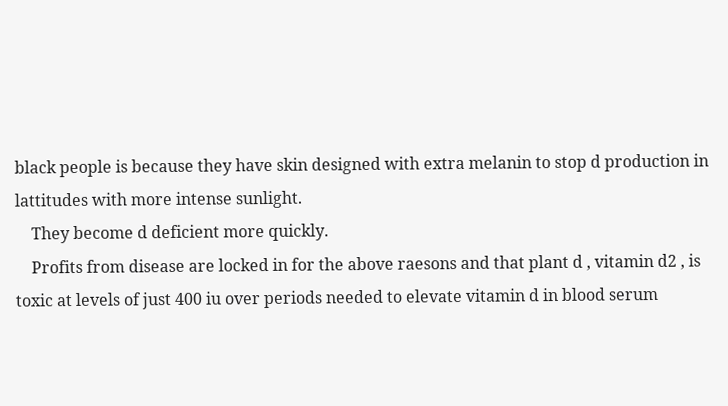black people is because they have skin designed with extra melanin to stop d production in lattitudes with more intense sunlight.
    They become d deficient more quickly.
    Profits from disease are locked in for the above raesons and that plant d , vitamin d2 , is toxic at levels of just 400 iu over periods needed to elevate vitamin d in blood serum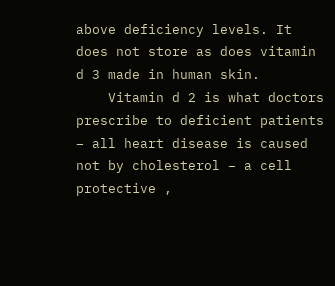above deficiency levels. It does not store as does vitamin d 3 made in human skin.
    Vitamin d 2 is what doctors prescribe to deficient patients – all heart disease is caused not by cholesterol – a cell protective ,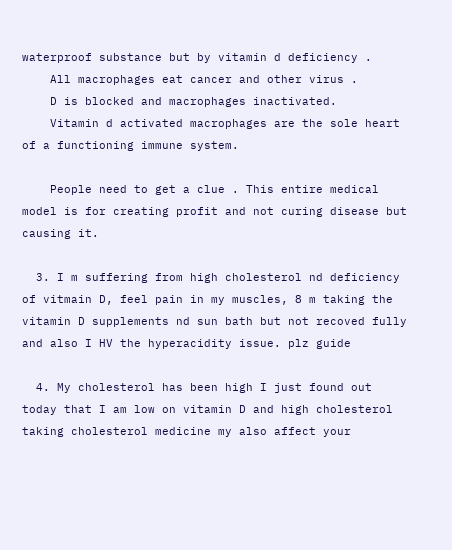waterproof substance but by vitamin d deficiency .
    All macrophages eat cancer and other virus .
    D is blocked and macrophages inactivated.
    Vitamin d activated macrophages are the sole heart of a functioning immune system.

    People need to get a clue . This entire medical model is for creating profit and not curing disease but causing it.

  3. I m suffering from high cholesterol nd deficiency of vitmain D, feel pain in my muscles, 8 m taking the vitamin D supplements nd sun bath but not recoved fully and also I HV the hyperacidity issue. plz guide

  4. My cholesterol has been high I just found out today that I am low on vitamin D and high cholesterol taking cholesterol medicine my also affect your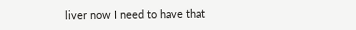liver now I need to have that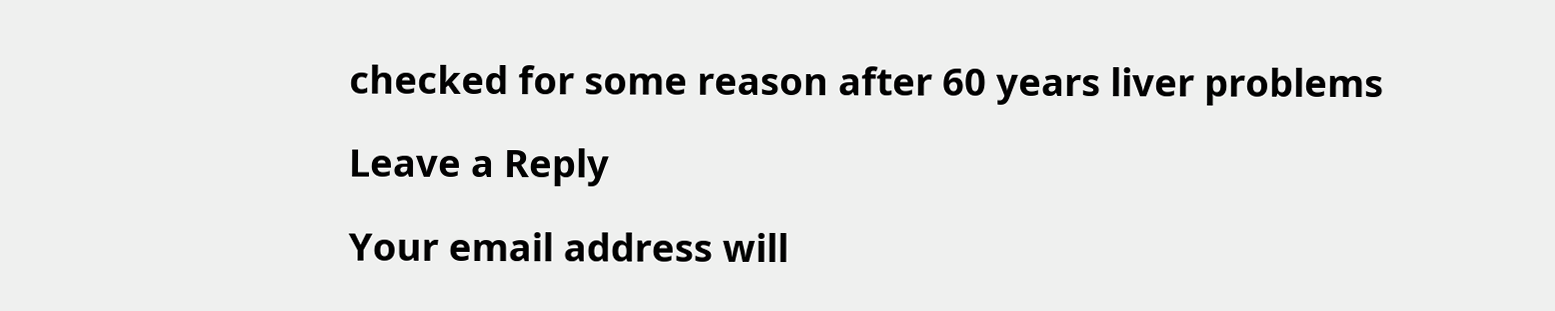checked for some reason after 60 years liver problems

Leave a Reply

Your email address will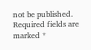not be published. Required fields are marked *